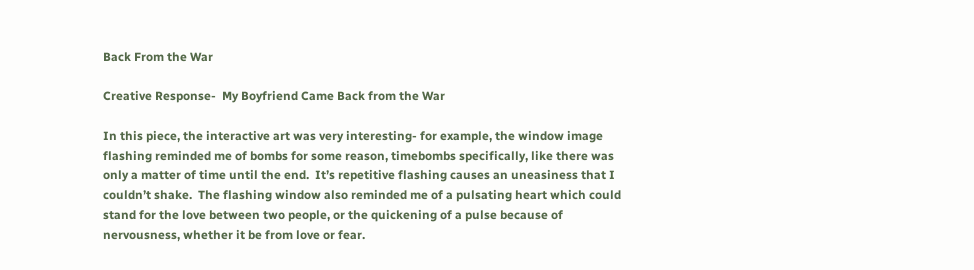Back From the War

Creative Response-  My Boyfriend Came Back from the War

In this piece, the interactive art was very interesting- for example, the window image flashing reminded me of bombs for some reason, timebombs specifically, like there was only a matter of time until the end.  It’s repetitive flashing causes an uneasiness that I couldn’t shake.  The flashing window also reminded me of a pulsating heart which could stand for the love between two people, or the quickening of a pulse because of nervousness, whether it be from love or fear.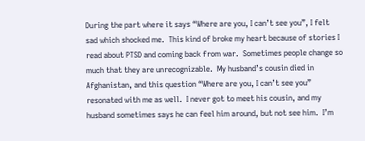During the part where it says “Where are you, I can’t see you”, I felt sad which shocked me.  This kind of broke my heart because of stories I read about PTSD and coming back from war.  Sometimes people change so much that they are unrecognizable.  My husband’s cousin died in Afghanistan, and this question “Where are you, I can’t see you” resonated with me as well.  I never got to meet his cousin, and my husband sometimes says he can feel him around, but not see him.  I’m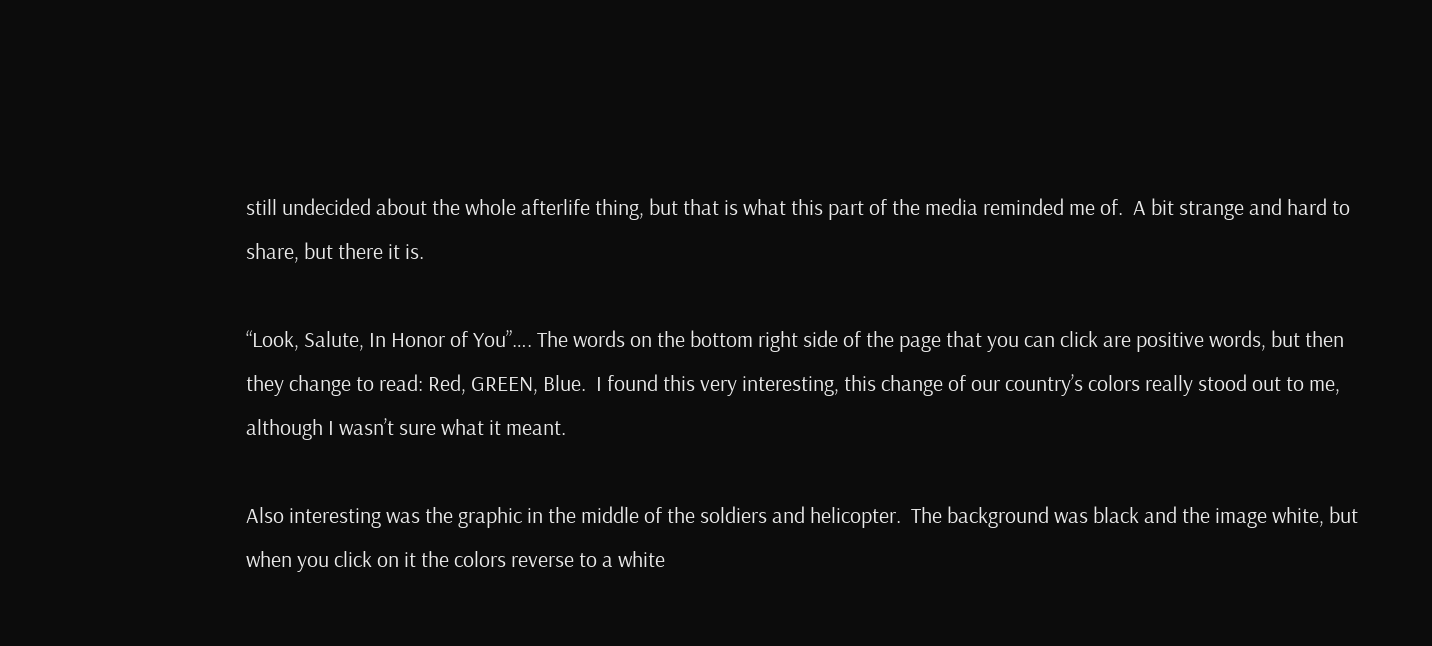still undecided about the whole afterlife thing, but that is what this part of the media reminded me of.  A bit strange and hard to share, but there it is.

“Look, Salute, In Honor of You”…. The words on the bottom right side of the page that you can click are positive words, but then they change to read: Red, GREEN, Blue.  I found this very interesting, this change of our country’s colors really stood out to me, although I wasn’t sure what it meant.

Also interesting was the graphic in the middle of the soldiers and helicopter.  The background was black and the image white, but when you click on it the colors reverse to a white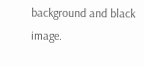background and black image.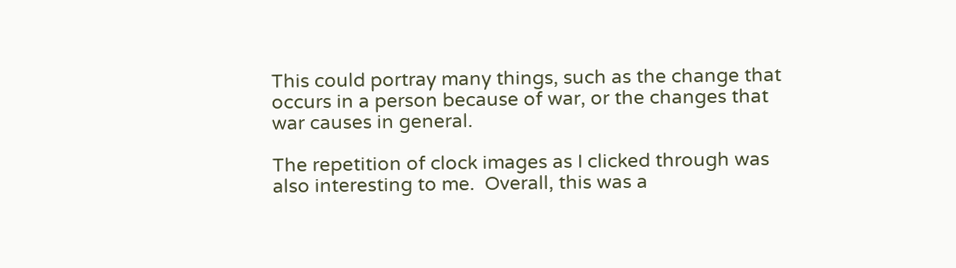This could portray many things, such as the change that occurs in a person because of war, or the changes that war causes in general.

The repetition of clock images as I clicked through was also interesting to me.  Overall, this was a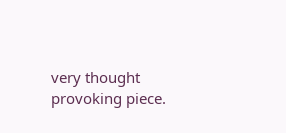very thought provoking piece.